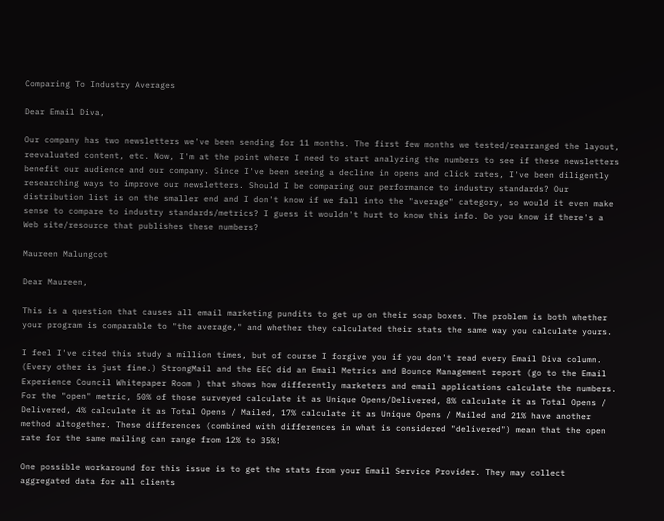Comparing To Industry Averages

Dear Email Diva,

Our company has two newsletters we've been sending for 11 months. The first few months we tested/rearranged the layout, reevaluated content, etc. Now, I'm at the point where I need to start analyzing the numbers to see if these newsletters benefit our audience and our company. Since I've been seeing a decline in opens and click rates, I've been diligently researching ways to improve our newsletters. Should I be comparing our performance to industry standards? Our distribution list is on the smaller end and I don't know if we fall into the "average" category, so would it even make sense to compare to industry standards/metrics? I guess it wouldn't hurt to know this info. Do you know if there's a Web site/resource that publishes these numbers?

Maureen Malungcot

Dear Maureen,

This is a question that causes all email marketing pundits to get up on their soap boxes. The problem is both whether your program is comparable to "the average," and whether they calculated their stats the same way you calculate yours.

I feel I've cited this study a million times, but of course I forgive you if you don't read every Email Diva column. (Every other is just fine.) StrongMail and the EEC did an Email Metrics and Bounce Management report (go to the Email Experience Council Whitepaper Room ) that shows how differently marketers and email applications calculate the numbers. For the "open" metric, 50% of those surveyed calculate it as Unique Opens/Delivered, 8% calculate it as Total Opens / Delivered, 4% calculate it as Total Opens / Mailed, 17% calculate it as Unique Opens / Mailed and 21% have another method altogether. These differences (combined with differences in what is considered "delivered") mean that the open rate for the same mailing can range from 12% to 35%!

One possible workaround for this issue is to get the stats from your Email Service Provider. They may collect aggregated data for all clients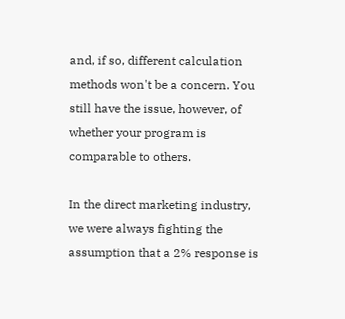and, if so, different calculation methods won't be a concern. You still have the issue, however, of whether your program is comparable to others.

In the direct marketing industry, we were always fighting the assumption that a 2% response is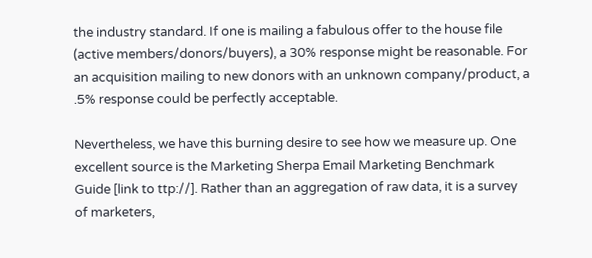the industry standard. If one is mailing a fabulous offer to the house file (active members/donors/buyers), a 30% response might be reasonable. For an acquisition mailing to new donors with an unknown company/product, a .5% response could be perfectly acceptable.

Nevertheless, we have this burning desire to see how we measure up. One excellent source is the Marketing Sherpa Email Marketing Benchmark Guide [link to ttp://]. Rather than an aggregation of raw data, it is a survey of marketers,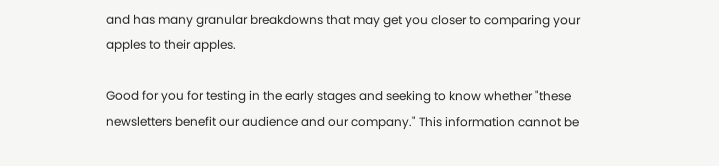and has many granular breakdowns that may get you closer to comparing your apples to their apples.

Good for you for testing in the early stages and seeking to know whether "these newsletters benefit our audience and our company." This information cannot be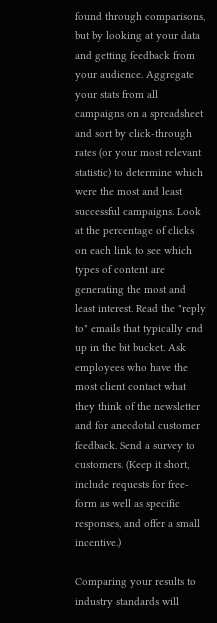found through comparisons, but by looking at your data and getting feedback from your audience. Aggregate your stats from all campaigns on a spreadsheet and sort by click-through rates (or your most relevant statistic) to determine which were the most and least successful campaigns. Look at the percentage of clicks on each link to see which types of content are generating the most and least interest. Read the "reply to" emails that typically end up in the bit bucket. Ask employees who have the most client contact what they think of the newsletter and for anecdotal customer feedback. Send a survey to customers. (Keep it short, include requests for free-form as well as specific responses, and offer a small incentive.)

Comparing your results to industry standards will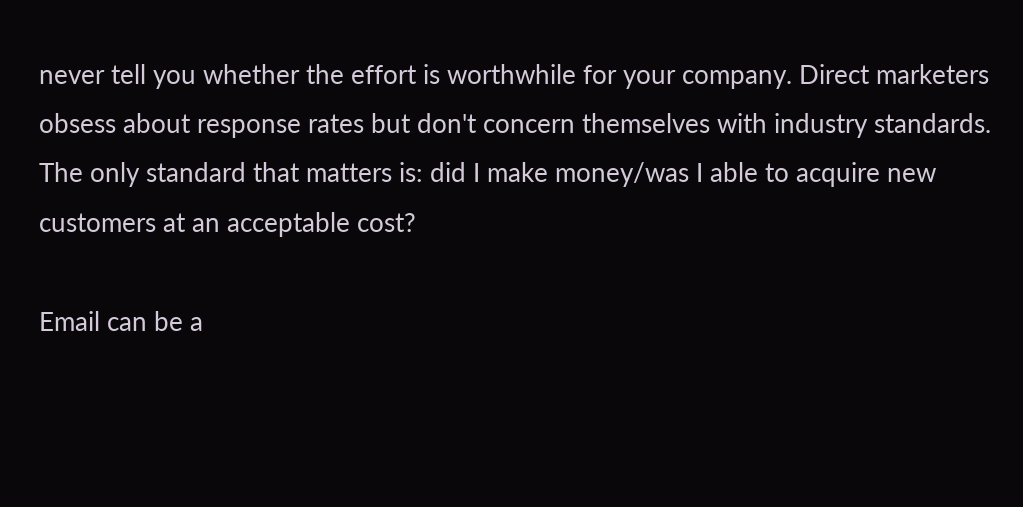never tell you whether the effort is worthwhile for your company. Direct marketers obsess about response rates but don't concern themselves with industry standards. The only standard that matters is: did I make money/was I able to acquire new customers at an acceptable cost?

Email can be a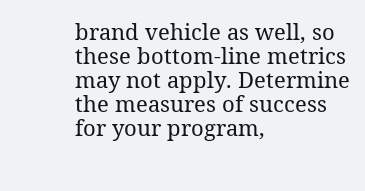brand vehicle as well, so these bottom-line metrics may not apply. Determine the measures of success for your program,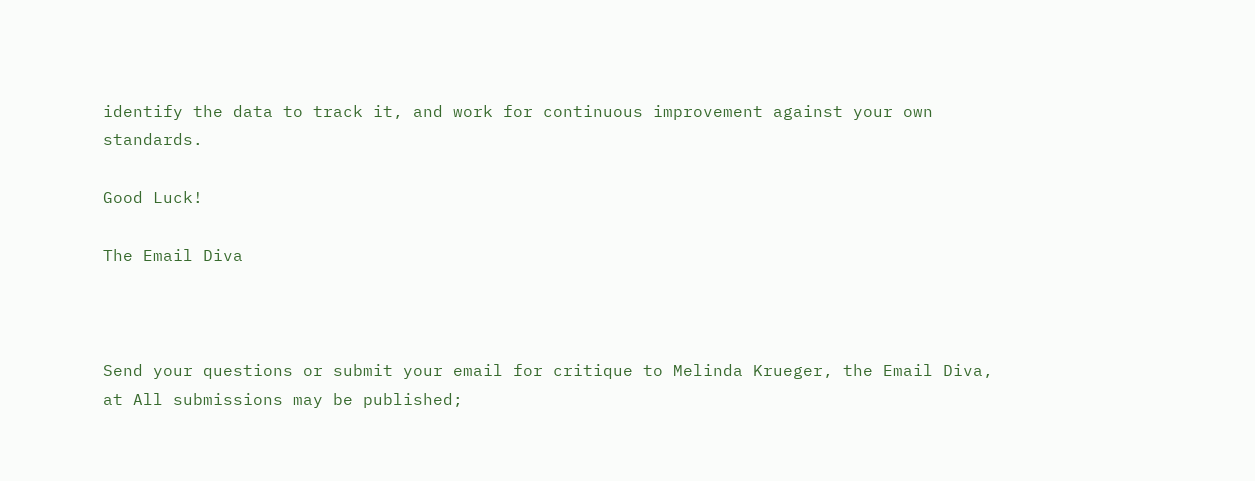identify the data to track it, and work for continuous improvement against your own standards.

Good Luck!

The Email Diva



Send your questions or submit your email for critique to Melinda Krueger, the Email Diva, at All submissions may be published;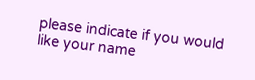please indicate if you would like your name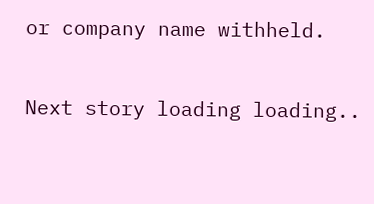or company name withheld.

Next story loading loading..